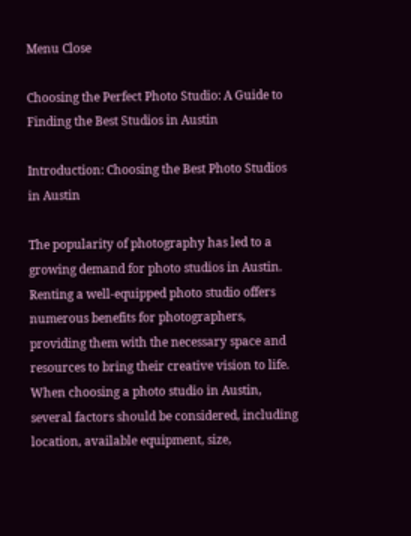Menu Close

Choosing the Perfect Photo Studio: A Guide to Finding the Best Studios in Austin

Introduction: Choosing the Best Photo Studios in Austin

The popularity of photography has led to a growing demand for photo studios in Austin. Renting a well-equipped photo studio offers numerous benefits for photographers, providing them with the necessary space and resources to bring their creative vision to life. When choosing a photo studio in Austin, several factors should be considered, including location, available equipment, size,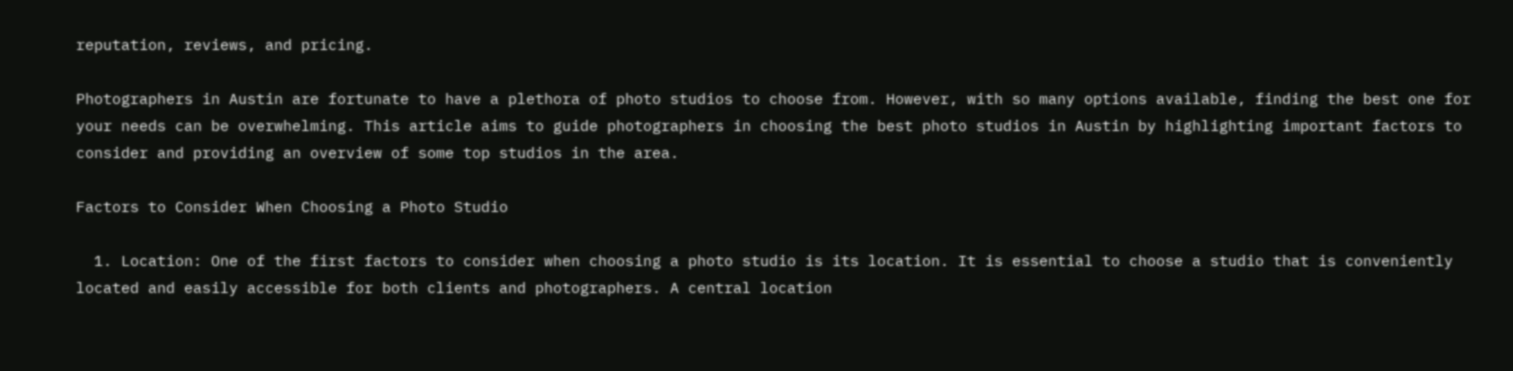reputation, reviews, and pricing.

Photographers in Austin are fortunate to have a plethora of photo studios to choose from. However, with so many options available, finding the best one for your needs can be overwhelming. This article aims to guide photographers in choosing the best photo studios in Austin by highlighting important factors to consider and providing an overview of some top studios in the area.

Factors to Consider When Choosing a Photo Studio

  1. Location: One of the first factors to consider when choosing a photo studio is its location. It is essential to choose a studio that is conveniently located and easily accessible for both clients and photographers. A central location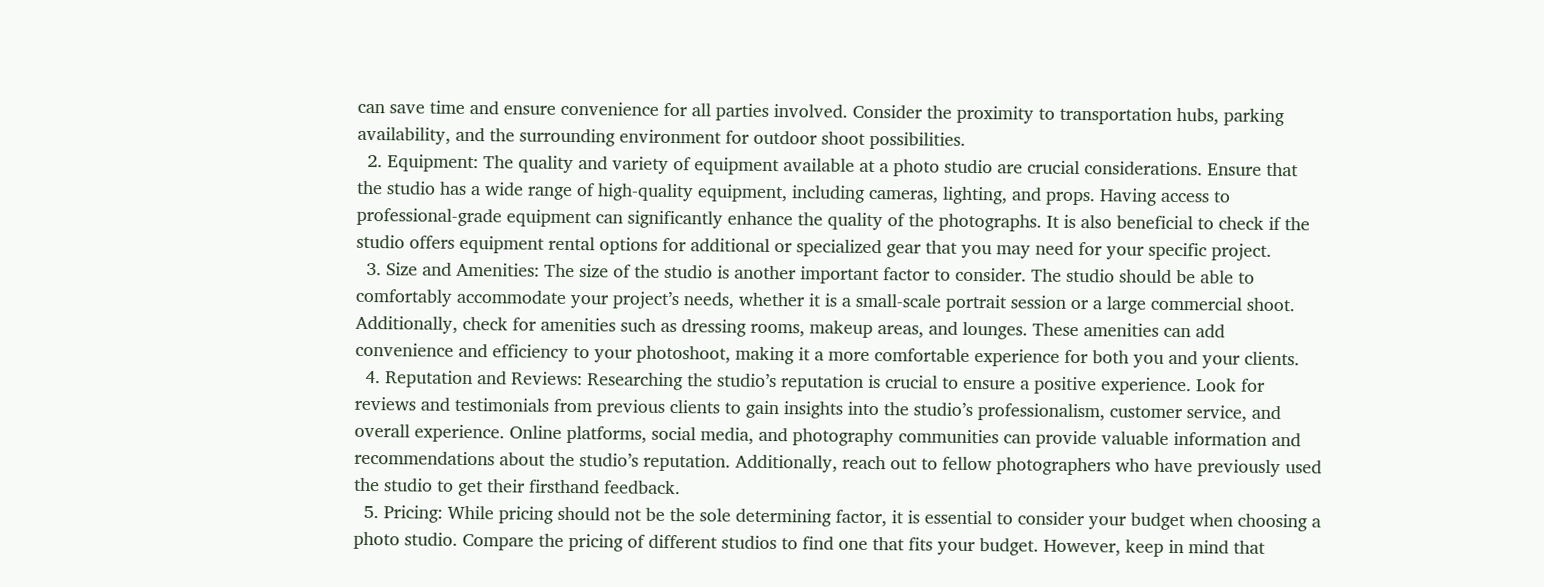can save time and ensure convenience for all parties involved. Consider the proximity to transportation hubs, parking availability, and the surrounding environment for outdoor shoot possibilities.
  2. Equipment: The quality and variety of equipment available at a photo studio are crucial considerations. Ensure that the studio has a wide range of high-quality equipment, including cameras, lighting, and props. Having access to professional-grade equipment can significantly enhance the quality of the photographs. It is also beneficial to check if the studio offers equipment rental options for additional or specialized gear that you may need for your specific project.
  3. Size and Amenities: The size of the studio is another important factor to consider. The studio should be able to comfortably accommodate your project’s needs, whether it is a small-scale portrait session or a large commercial shoot. Additionally, check for amenities such as dressing rooms, makeup areas, and lounges. These amenities can add convenience and efficiency to your photoshoot, making it a more comfortable experience for both you and your clients.
  4. Reputation and Reviews: Researching the studio’s reputation is crucial to ensure a positive experience. Look for reviews and testimonials from previous clients to gain insights into the studio’s professionalism, customer service, and overall experience. Online platforms, social media, and photography communities can provide valuable information and recommendations about the studio’s reputation. Additionally, reach out to fellow photographers who have previously used the studio to get their firsthand feedback.
  5. Pricing: While pricing should not be the sole determining factor, it is essential to consider your budget when choosing a photo studio. Compare the pricing of different studios to find one that fits your budget. However, keep in mind that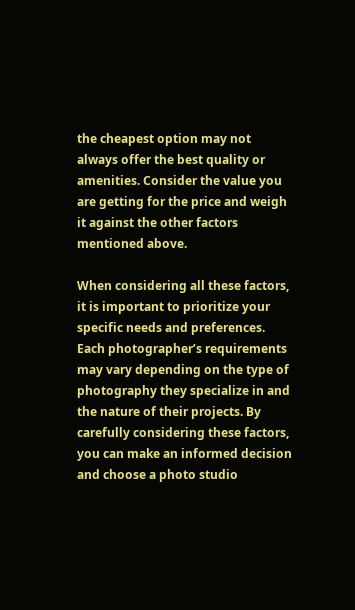the cheapest option may not always offer the best quality or amenities. Consider the value you are getting for the price and weigh it against the other factors mentioned above.

When considering all these factors, it is important to prioritize your specific needs and preferences. Each photographer’s requirements may vary depending on the type of photography they specialize in and the nature of their projects. By carefully considering these factors, you can make an informed decision and choose a photo studio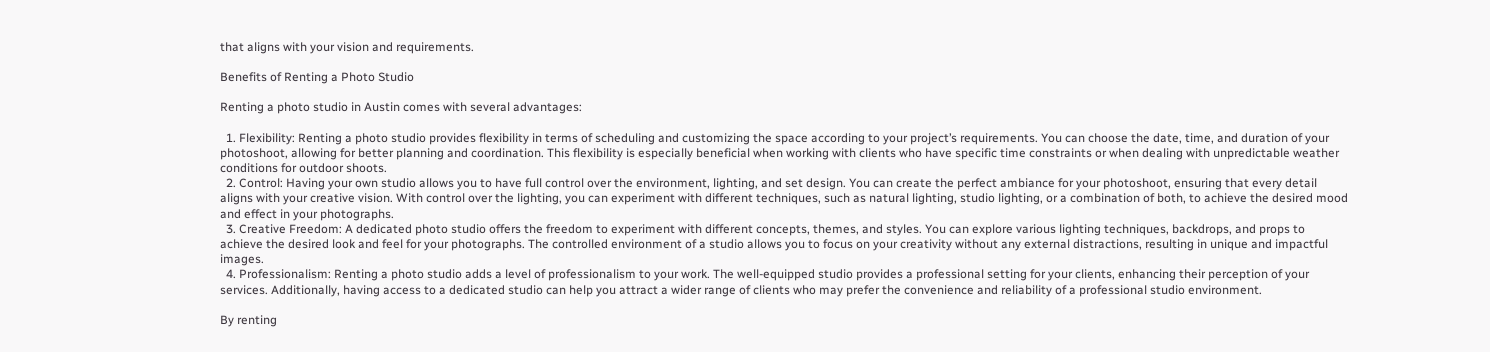that aligns with your vision and requirements.

Benefits of Renting a Photo Studio

Renting a photo studio in Austin comes with several advantages:

  1. Flexibility: Renting a photo studio provides flexibility in terms of scheduling and customizing the space according to your project’s requirements. You can choose the date, time, and duration of your photoshoot, allowing for better planning and coordination. This flexibility is especially beneficial when working with clients who have specific time constraints or when dealing with unpredictable weather conditions for outdoor shoots.
  2. Control: Having your own studio allows you to have full control over the environment, lighting, and set design. You can create the perfect ambiance for your photoshoot, ensuring that every detail aligns with your creative vision. With control over the lighting, you can experiment with different techniques, such as natural lighting, studio lighting, or a combination of both, to achieve the desired mood and effect in your photographs.
  3. Creative Freedom: A dedicated photo studio offers the freedom to experiment with different concepts, themes, and styles. You can explore various lighting techniques, backdrops, and props to achieve the desired look and feel for your photographs. The controlled environment of a studio allows you to focus on your creativity without any external distractions, resulting in unique and impactful images.
  4. Professionalism: Renting a photo studio adds a level of professionalism to your work. The well-equipped studio provides a professional setting for your clients, enhancing their perception of your services. Additionally, having access to a dedicated studio can help you attract a wider range of clients who may prefer the convenience and reliability of a professional studio environment.

By renting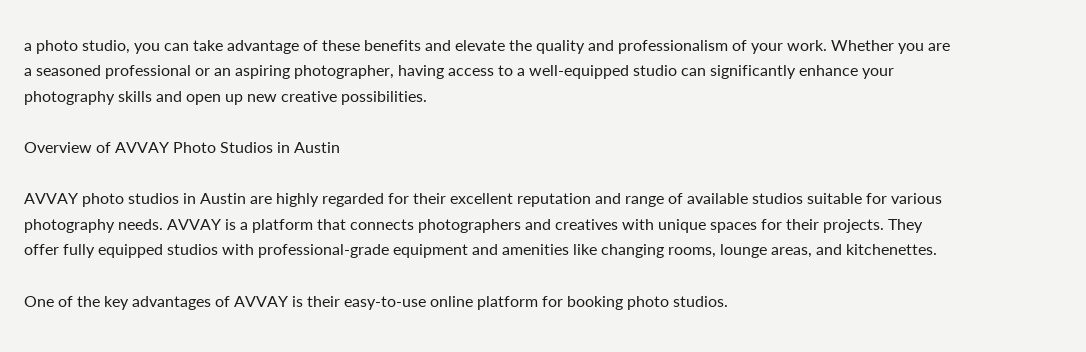a photo studio, you can take advantage of these benefits and elevate the quality and professionalism of your work. Whether you are a seasoned professional or an aspiring photographer, having access to a well-equipped studio can significantly enhance your photography skills and open up new creative possibilities.

Overview of AVVAY Photo Studios in Austin

AVVAY photo studios in Austin are highly regarded for their excellent reputation and range of available studios suitable for various photography needs. AVVAY is a platform that connects photographers and creatives with unique spaces for their projects. They offer fully equipped studios with professional-grade equipment and amenities like changing rooms, lounge areas, and kitchenettes.

One of the key advantages of AVVAY is their easy-to-use online platform for booking photo studios.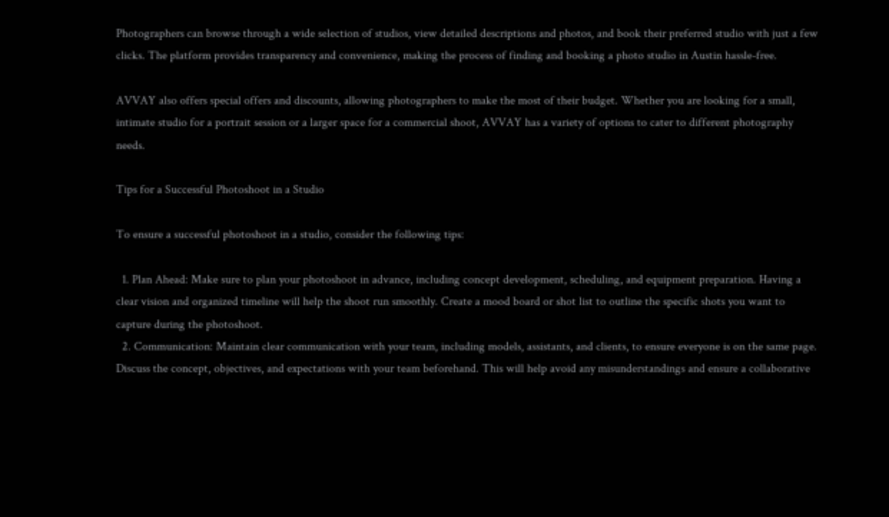Photographers can browse through a wide selection of studios, view detailed descriptions and photos, and book their preferred studio with just a few clicks. The platform provides transparency and convenience, making the process of finding and booking a photo studio in Austin hassle-free.

AVVAY also offers special offers and discounts, allowing photographers to make the most of their budget. Whether you are looking for a small, intimate studio for a portrait session or a larger space for a commercial shoot, AVVAY has a variety of options to cater to different photography needs.

Tips for a Successful Photoshoot in a Studio

To ensure a successful photoshoot in a studio, consider the following tips:

  1. Plan Ahead: Make sure to plan your photoshoot in advance, including concept development, scheduling, and equipment preparation. Having a clear vision and organized timeline will help the shoot run smoothly. Create a mood board or shot list to outline the specific shots you want to capture during the photoshoot.
  2. Communication: Maintain clear communication with your team, including models, assistants, and clients, to ensure everyone is on the same page. Discuss the concept, objectives, and expectations with your team beforehand. This will help avoid any misunderstandings and ensure a collaborative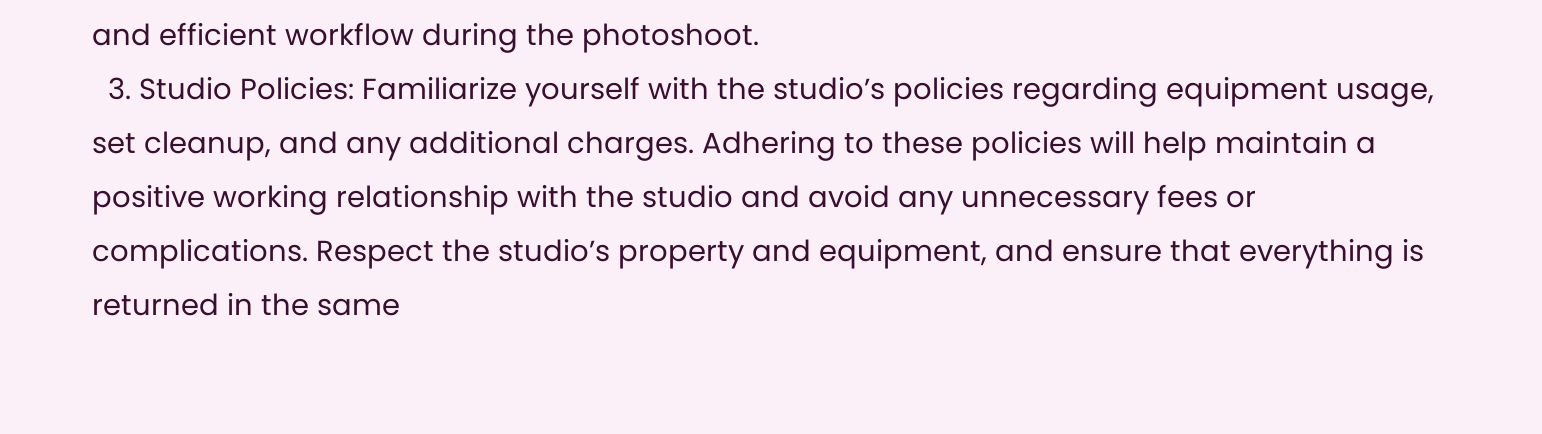and efficient workflow during the photoshoot.
  3. Studio Policies: Familiarize yourself with the studio’s policies regarding equipment usage, set cleanup, and any additional charges. Adhering to these policies will help maintain a positive working relationship with the studio and avoid any unnecessary fees or complications. Respect the studio’s property and equipment, and ensure that everything is returned in the same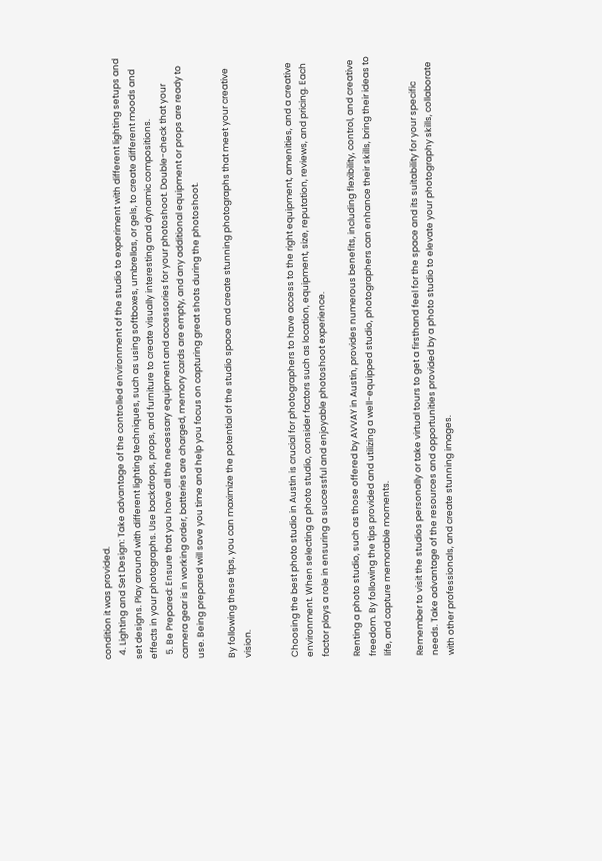condition it was provided.
  4. Lighting and Set Design: Take advantage of the controlled environment of the studio to experiment with different lighting setups and set designs. Play around with different lighting techniques, such as using softboxes, umbrellas, or gels, to create different moods and effects in your photographs. Use backdrops, props, and furniture to create visually interesting and dynamic compositions.
  5. Be Prepared: Ensure that you have all the necessary equipment and accessories for your photoshoot. Double-check that your camera gear is in working order, batteries are charged, memory cards are empty, and any additional equipment or props are ready to use. Being prepared will save you time and help you focus on capturing great shots during the photoshoot.

By following these tips, you can maximize the potential of the studio space and create stunning photographs that meet your creative vision.


Choosing the best photo studio in Austin is crucial for photographers to have access to the right equipment, amenities, and a creative environment. When selecting a photo studio, consider factors such as location, equipment, size, reputation, reviews, and pricing. Each factor plays a role in ensuring a successful and enjoyable photoshoot experience.

Renting a photo studio, such as those offered by AVVAY in Austin, provides numerous benefits, including flexibility, control, and creative freedom. By following the tips provided and utilizing a well-equipped studio, photographers can enhance their skills, bring their ideas to life, and capture memorable moments.

Remember to visit the studios personally or take virtual tours to get a firsthand feel for the space and its suitability for your specific needs. Take advantage of the resources and opportunities provided by a photo studio to elevate your photography skills, collaborate with other professionals, and create stunning images.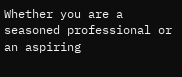Whether you are a seasoned professional or an aspiring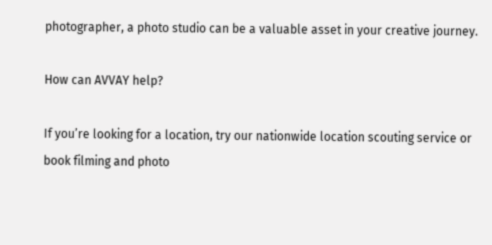photographer, a photo studio can be a valuable asset in your creative journey.

How can AVVAY help?

If you’re looking for a location, try our nationwide location scouting service or book filming and photo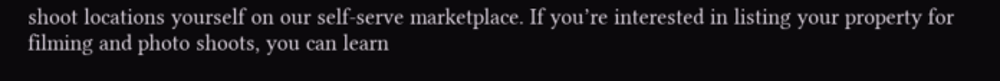shoot locations yourself on our self-serve marketplace. If you’re interested in listing your property for filming and photo shoots, you can learn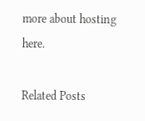more about hosting here.

Related Posts